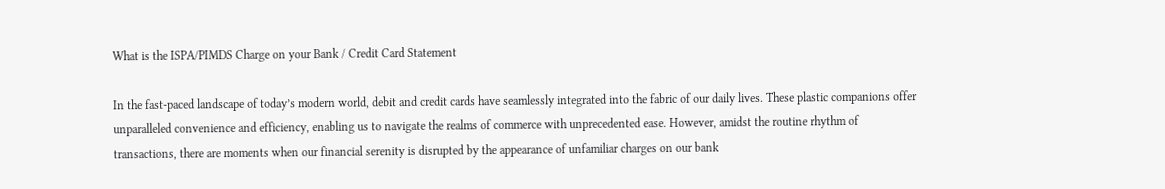What is the ISPA/PIMDS Charge on your Bank / Credit Card Statement

In the fast-paced landscape of today’s modern world, debit and credit cards have seamlessly integrated into the fabric of our daily lives. These plastic companions offer unparalleled convenience and efficiency, enabling us to navigate the realms of commerce with unprecedented ease. However, amidst the routine rhythm of transactions, there are moments when our financial serenity is disrupted by the appearance of unfamiliar charges on our bank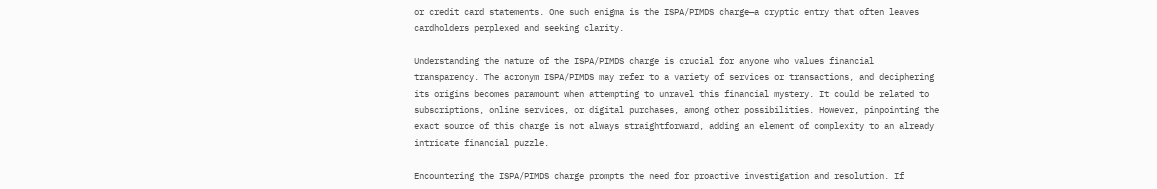or credit card statements. One such enigma is the ISPA/PIMDS charge—a cryptic entry that often leaves cardholders perplexed and seeking clarity.

Understanding the nature of the ISPA/PIMDS charge is crucial for anyone who values financial transparency. The acronym ISPA/PIMDS may refer to a variety of services or transactions, and deciphering its origins becomes paramount when attempting to unravel this financial mystery. It could be related to subscriptions, online services, or digital purchases, among other possibilities. However, pinpointing the exact source of this charge is not always straightforward, adding an element of complexity to an already intricate financial puzzle.

Encountering the ISPA/PIMDS charge prompts the need for proactive investigation and resolution. If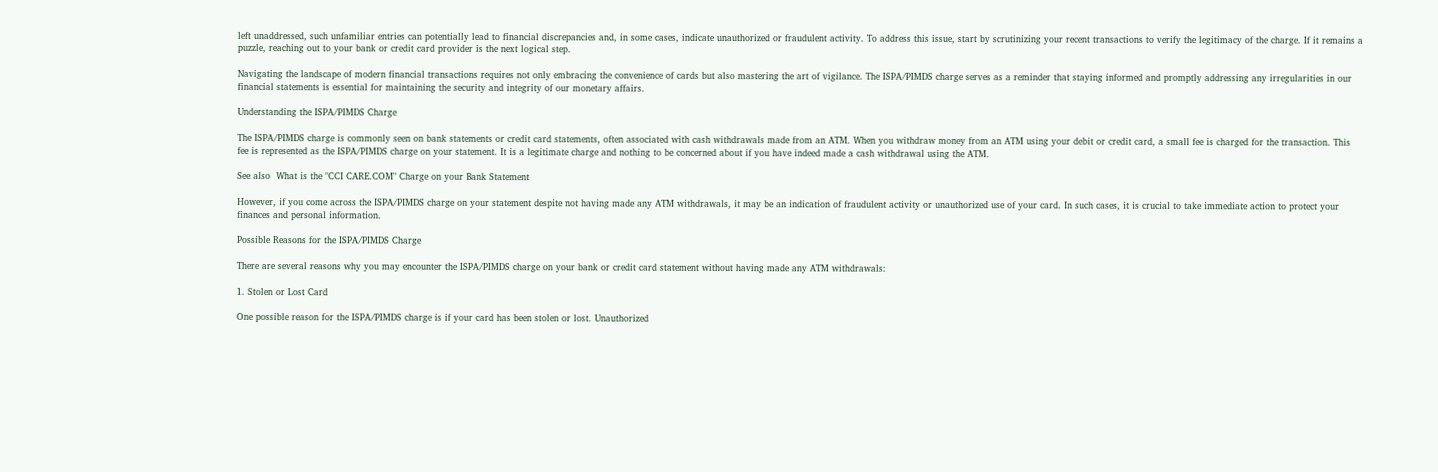left unaddressed, such unfamiliar entries can potentially lead to financial discrepancies and, in some cases, indicate unauthorized or fraudulent activity. To address this issue, start by scrutinizing your recent transactions to verify the legitimacy of the charge. If it remains a puzzle, reaching out to your bank or credit card provider is the next logical step.

Navigating the landscape of modern financial transactions requires not only embracing the convenience of cards but also mastering the art of vigilance. The ISPA/PIMDS charge serves as a reminder that staying informed and promptly addressing any irregularities in our financial statements is essential for maintaining the security and integrity of our monetary affairs.

Understanding the ISPA/PIMDS Charge

The ISPA/PIMDS charge is commonly seen on bank statements or credit card statements, often associated with cash withdrawals made from an ATM. When you withdraw money from an ATM using your debit or credit card, a small fee is charged for the transaction. This fee is represented as the ISPA/PIMDS charge on your statement. It is a legitimate charge and nothing to be concerned about if you have indeed made a cash withdrawal using the ATM.

See also  What is the "CCI CARE.COM" Charge on your Bank Statement

However, if you come across the ISPA/PIMDS charge on your statement despite not having made any ATM withdrawals, it may be an indication of fraudulent activity or unauthorized use of your card. In such cases, it is crucial to take immediate action to protect your finances and personal information.

Possible Reasons for the ISPA/PIMDS Charge

There are several reasons why you may encounter the ISPA/PIMDS charge on your bank or credit card statement without having made any ATM withdrawals:

1. Stolen or Lost Card

One possible reason for the ISPA/PIMDS charge is if your card has been stolen or lost. Unauthorized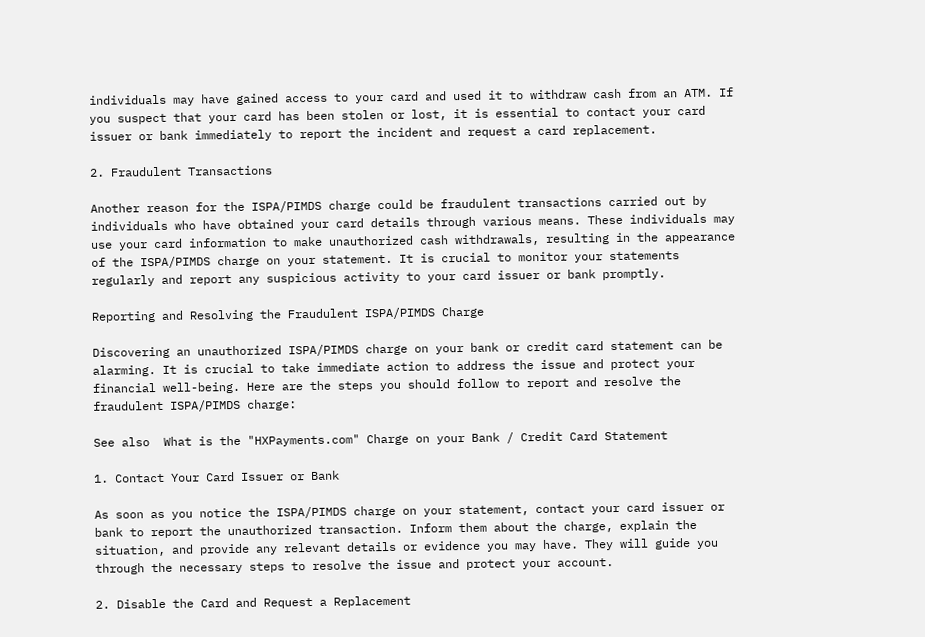individuals may have gained access to your card and used it to withdraw cash from an ATM. If you suspect that your card has been stolen or lost, it is essential to contact your card issuer or bank immediately to report the incident and request a card replacement.

2. Fraudulent Transactions

Another reason for the ISPA/PIMDS charge could be fraudulent transactions carried out by individuals who have obtained your card details through various means. These individuals may use your card information to make unauthorized cash withdrawals, resulting in the appearance of the ISPA/PIMDS charge on your statement. It is crucial to monitor your statements regularly and report any suspicious activity to your card issuer or bank promptly.

Reporting and Resolving the Fraudulent ISPA/PIMDS Charge

Discovering an unauthorized ISPA/PIMDS charge on your bank or credit card statement can be alarming. It is crucial to take immediate action to address the issue and protect your financial well-being. Here are the steps you should follow to report and resolve the fraudulent ISPA/PIMDS charge:

See also  What is the "HXPayments.com" Charge on your Bank / Credit Card Statement

1. Contact Your Card Issuer or Bank

As soon as you notice the ISPA/PIMDS charge on your statement, contact your card issuer or bank to report the unauthorized transaction. Inform them about the charge, explain the situation, and provide any relevant details or evidence you may have. They will guide you through the necessary steps to resolve the issue and protect your account.

2. Disable the Card and Request a Replacement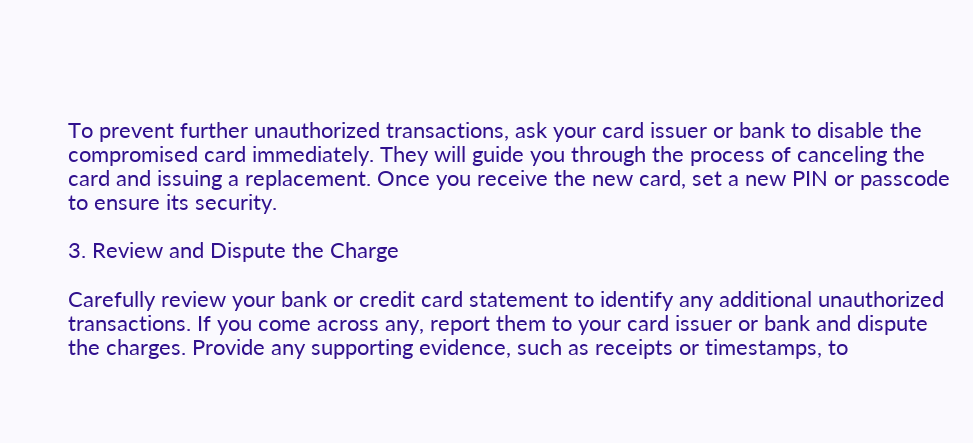To prevent further unauthorized transactions, ask your card issuer or bank to disable the compromised card immediately. They will guide you through the process of canceling the card and issuing a replacement. Once you receive the new card, set a new PIN or passcode to ensure its security.

3. Review and Dispute the Charge

Carefully review your bank or credit card statement to identify any additional unauthorized transactions. If you come across any, report them to your card issuer or bank and dispute the charges. Provide any supporting evidence, such as receipts or timestamps, to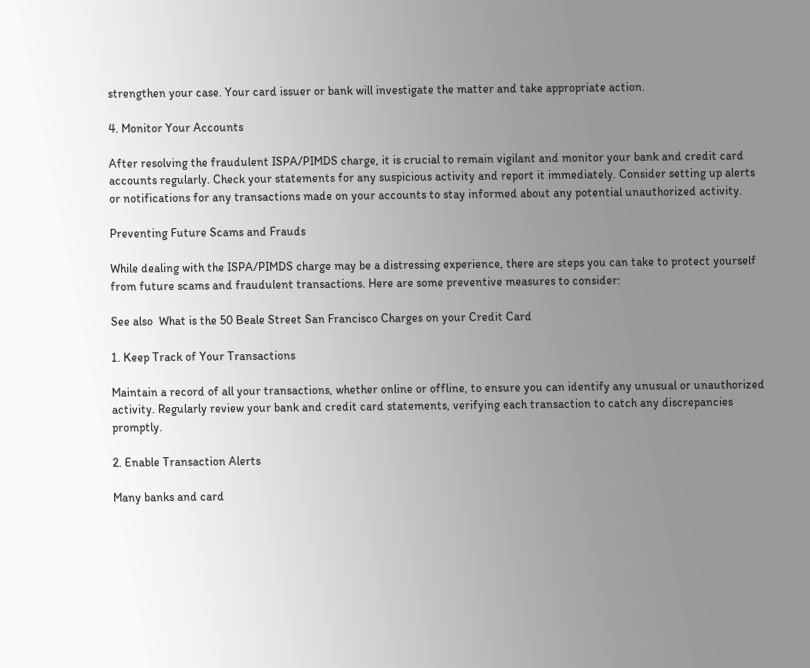strengthen your case. Your card issuer or bank will investigate the matter and take appropriate action.

4. Monitor Your Accounts

After resolving the fraudulent ISPA/PIMDS charge, it is crucial to remain vigilant and monitor your bank and credit card accounts regularly. Check your statements for any suspicious activity and report it immediately. Consider setting up alerts or notifications for any transactions made on your accounts to stay informed about any potential unauthorized activity.

Preventing Future Scams and Frauds

While dealing with the ISPA/PIMDS charge may be a distressing experience, there are steps you can take to protect yourself from future scams and fraudulent transactions. Here are some preventive measures to consider:

See also  What is the 50 Beale Street San Francisco Charges on your Credit Card

1. Keep Track of Your Transactions

Maintain a record of all your transactions, whether online or offline, to ensure you can identify any unusual or unauthorized activity. Regularly review your bank and credit card statements, verifying each transaction to catch any discrepancies promptly.

2. Enable Transaction Alerts

Many banks and card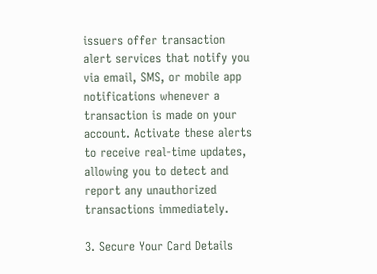issuers offer transaction alert services that notify you via email, SMS, or mobile app notifications whenever a transaction is made on your account. Activate these alerts to receive real-time updates, allowing you to detect and report any unauthorized transactions immediately.

3. Secure Your Card Details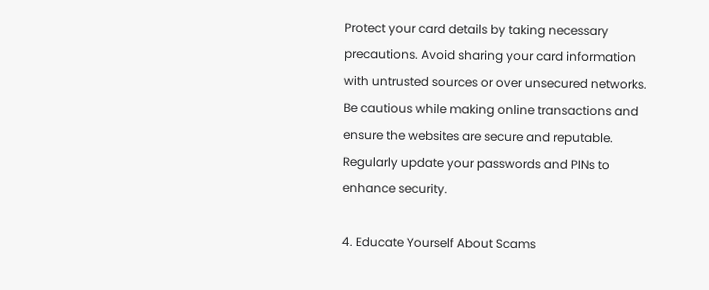Protect your card details by taking necessary precautions. Avoid sharing your card information with untrusted sources or over unsecured networks. Be cautious while making online transactions and ensure the websites are secure and reputable. Regularly update your passwords and PINs to enhance security.

4. Educate Yourself About Scams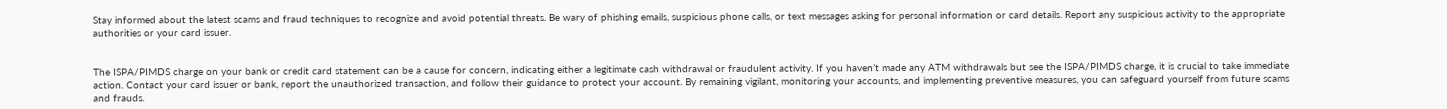Stay informed about the latest scams and fraud techniques to recognize and avoid potential threats. Be wary of phishing emails, suspicious phone calls, or text messages asking for personal information or card details. Report any suspicious activity to the appropriate authorities or your card issuer.


The ISPA/PIMDS charge on your bank or credit card statement can be a cause for concern, indicating either a legitimate cash withdrawal or fraudulent activity. If you haven’t made any ATM withdrawals but see the ISPA/PIMDS charge, it is crucial to take immediate action. Contact your card issuer or bank, report the unauthorized transaction, and follow their guidance to protect your account. By remaining vigilant, monitoring your accounts, and implementing preventive measures, you can safeguard yourself from future scams and frauds.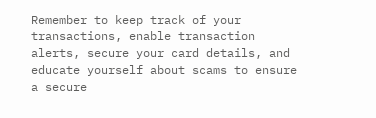Remember to keep track of your transactions, enable transaction alerts, secure your card details, and educate yourself about scams to ensure a secure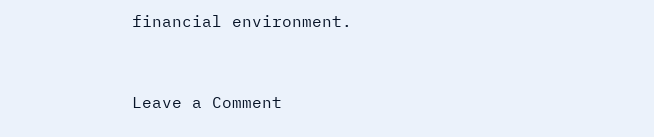financial environment.


Leave a Comment